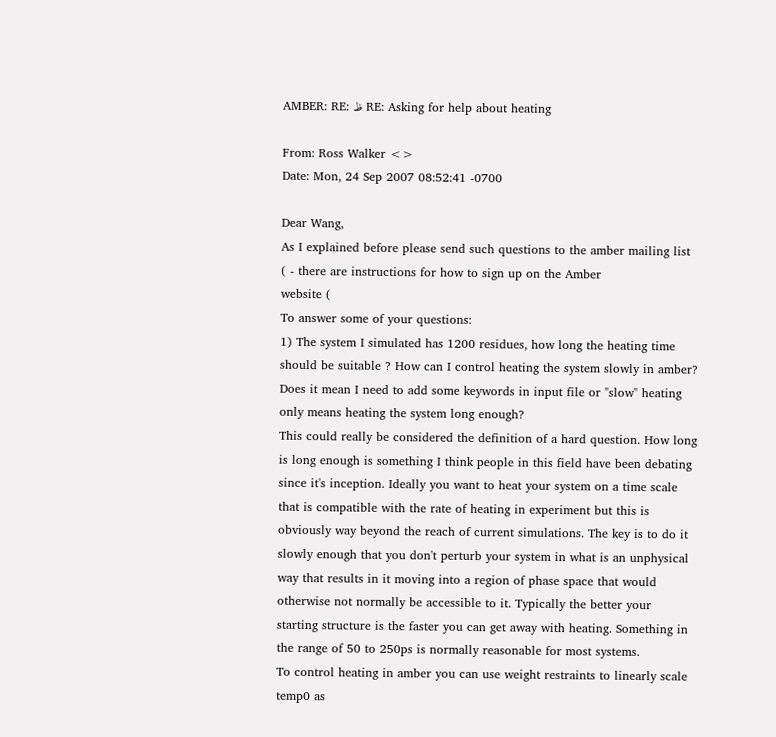AMBER: RE: ظ RE: Asking for help about heating

From: Ross Walker <>
Date: Mon, 24 Sep 2007 08:52:41 -0700

Dear Wang,
As I explained before please send such questions to the amber mailing list
( - there are instructions for how to sign up on the Amber
website (
To answer some of your questions:
1) The system I simulated has 1200 residues, how long the heating time
should be suitable ? How can I control heating the system slowly in amber?
Does it mean I need to add some keywords in input file or "slow" heating
only means heating the system long enough?
This could really be considered the definition of a hard question. How long
is long enough is something I think people in this field have been debating
since it's inception. Ideally you want to heat your system on a time scale
that is compatible with the rate of heating in experiment but this is
obviously way beyond the reach of current simulations. The key is to do it
slowly enough that you don't perturb your system in what is an unphysical
way that results in it moving into a region of phase space that would
otherwise not normally be accessible to it. Typically the better your
starting structure is the faster you can get away with heating. Something in
the range of 50 to 250ps is normally reasonable for most systems.
To control heating in amber you can use weight restraints to linearly scale
temp0 as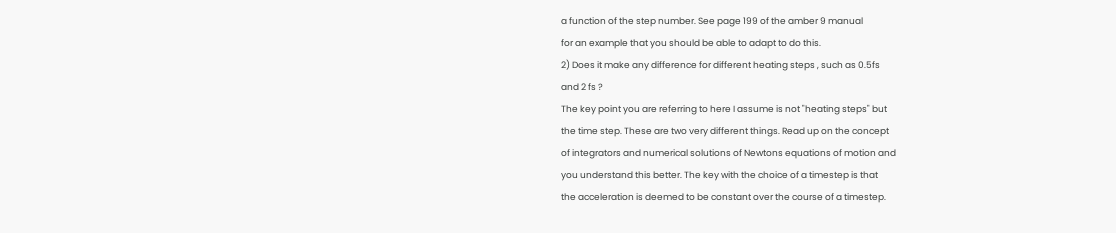a function of the step number. See page 199 of the amber 9 manual
for an example that you should be able to adapt to do this.
2) Does it make any difference for different heating steps , such as 0.5fs
and 2 fs ?
The key point you are referring to here I assume is not "heating steps" but
the time step. These are two very different things. Read up on the concept
of integrators and numerical solutions of Newtons equations of motion and
you understand this better. The key with the choice of a timestep is that
the acceleration is deemed to be constant over the course of a timestep.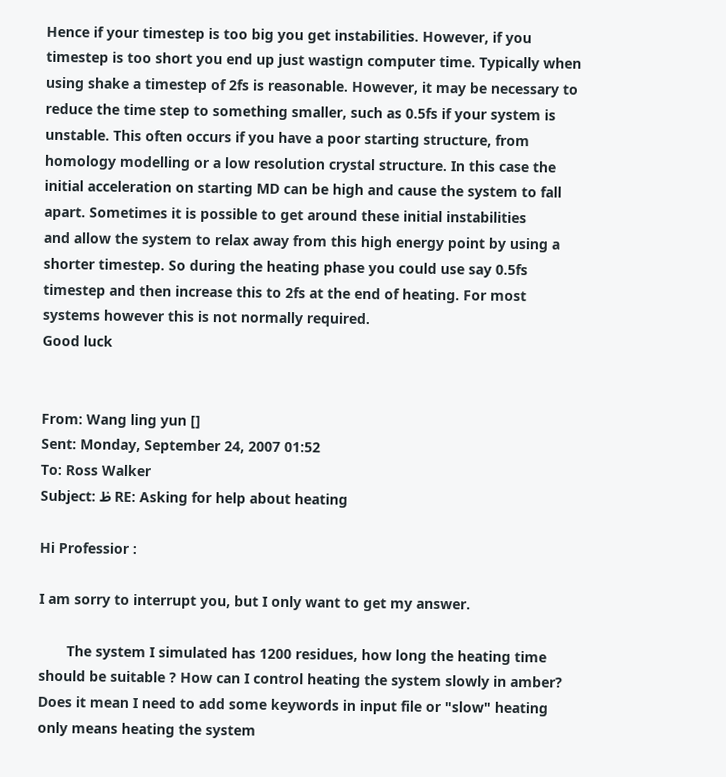Hence if your timestep is too big you get instabilities. However, if you
timestep is too short you end up just wastign computer time. Typically when
using shake a timestep of 2fs is reasonable. However, it may be necessary to
reduce the time step to something smaller, such as 0.5fs if your system is
unstable. This often occurs if you have a poor starting structure, from
homology modelling or a low resolution crystal structure. In this case the
initial acceleration on starting MD can be high and cause the system to fall
apart. Sometimes it is possible to get around these initial instabilities
and allow the system to relax away from this high energy point by using a
shorter timestep. So during the heating phase you could use say 0.5fs
timestep and then increase this to 2fs at the end of heating. For most
systems however this is not normally required.
Good luck


From: Wang ling yun []
Sent: Monday, September 24, 2007 01:52
To: Ross Walker
Subject: ظ RE: Asking for help about heating

Hi Professior :

I am sorry to interrupt you, but I only want to get my answer.

       The system I simulated has 1200 residues, how long the heating time
should be suitable ? How can I control heating the system slowly in amber?
Does it mean I need to add some keywords in input file or "slow" heating
only means heating the system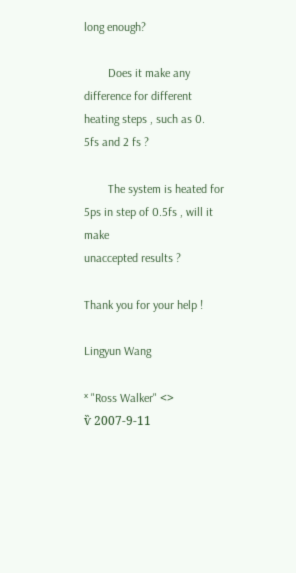long enough?

        Does it make any difference for different heating steps , such as 0.
5fs and 2 fs ?

        The system is heated for 5ps in step of 0.5fs , will it make
unaccepted results ?

Thank you for your help !

Lingyun Wang

ˣ "Ross Walker" <>
ѷ 2007-9-11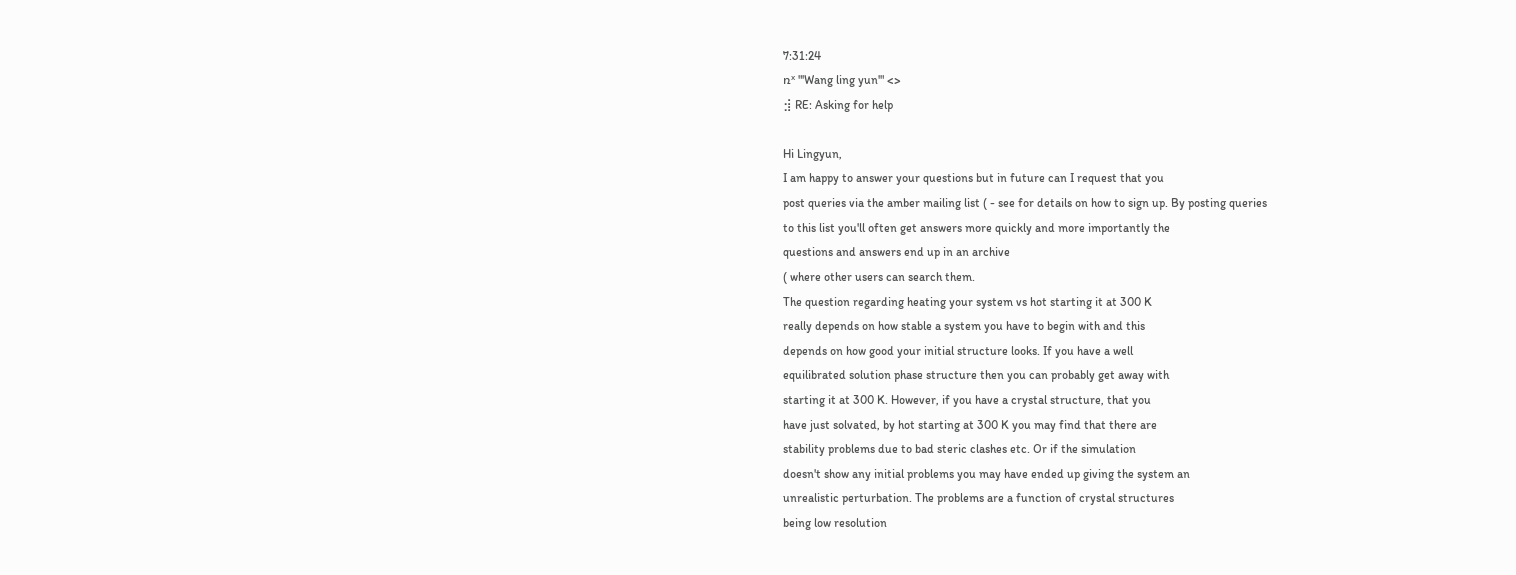7:31:24
ռˣ "'Wang ling yun'" <>
⣺ RE: Asking for help

Hi Lingyun,
I am happy to answer your questions but in future can I request that you
post queries via the amber mailing list ( - see for details on how to sign up. By posting queries
to this list you'll often get answers more quickly and more importantly the
questions and answers end up in an archive
( where other users can search them.
The question regarding heating your system vs hot starting it at 300 K
really depends on how stable a system you have to begin with and this
depends on how good your initial structure looks. If you have a well
equilibrated solution phase structure then you can probably get away with
starting it at 300 K. However, if you have a crystal structure, that you
have just solvated, by hot starting at 300 K you may find that there are
stability problems due to bad steric clashes etc. Or if the simulation
doesn't show any initial problems you may have ended up giving the system an
unrealistic perturbation. The problems are a function of crystal structures
being low resolution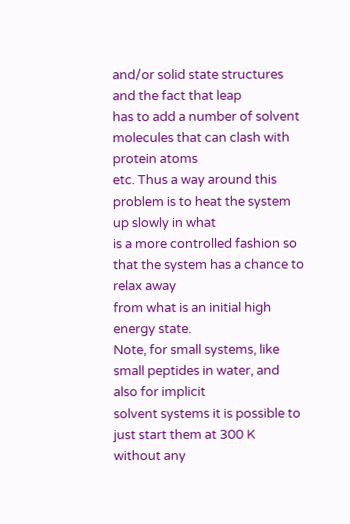and/or solid state structures and the fact that leap
has to add a number of solvent molecules that can clash with protein atoms
etc. Thus a way around this problem is to heat the system up slowly in what
is a more controlled fashion so that the system has a chance to relax away
from what is an initial high energy state.
Note, for small systems, like small peptides in water, and also for implicit
solvent systems it is possible to just start them at 300 K without any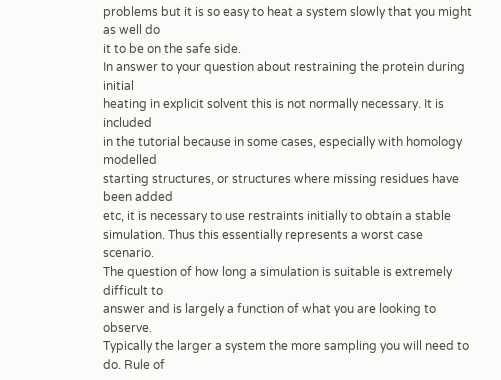problems but it is so easy to heat a system slowly that you might as well do
it to be on the safe side.
In answer to your question about restraining the protein during initial
heating in explicit solvent this is not normally necessary. It is included
in the tutorial because in some cases, especially with homology modelled
starting structures, or structures where missing residues have been added
etc, it is necessary to use restraints initially to obtain a stable
simulation. Thus this essentially represents a worst case scenario.
The question of how long a simulation is suitable is extremely difficult to
answer and is largely a function of what you are looking to observe.
Typically the larger a system the more sampling you will need to do. Rule of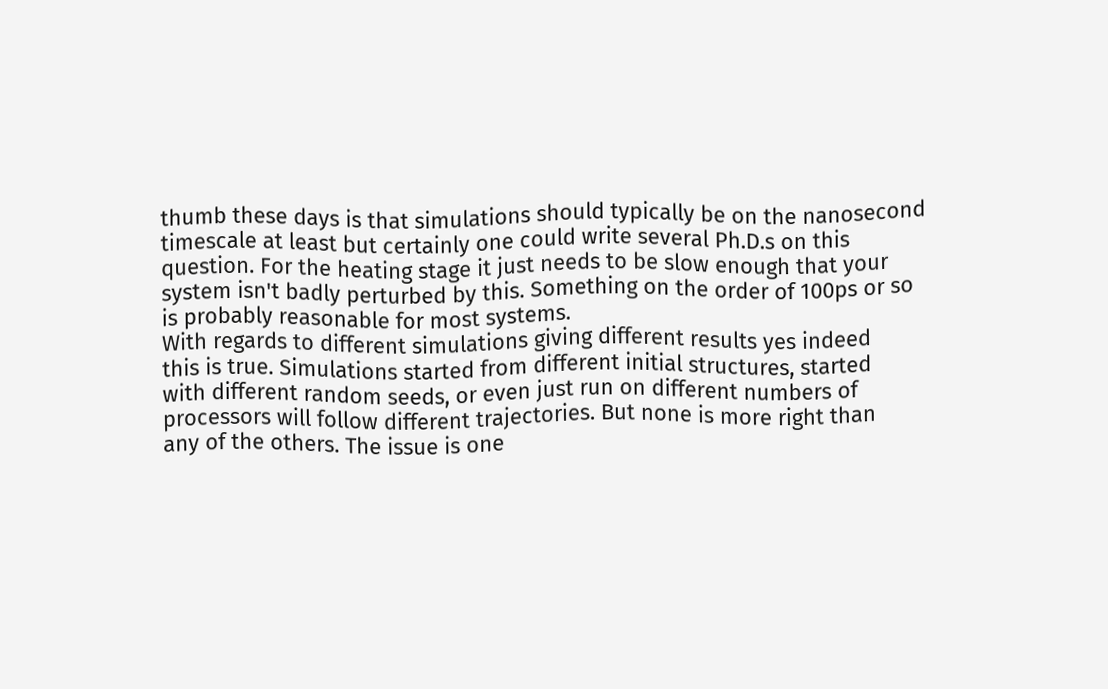thumb these days is that simulations should typically be on the nanosecond
timescale at least but certainly one could write several Ph.D.s on this
question. For the heating stage it just needs to be slow enough that your
system isn't badly perturbed by this. Something on the order of 100ps or so
is probably reasonable for most systems.
With regards to different simulations giving different results yes indeed
this is true. Simulations started from different initial structures, started
with different random seeds, or even just run on different numbers of
processors will follow different trajectories. But none is more right than
any of the others. The issue is one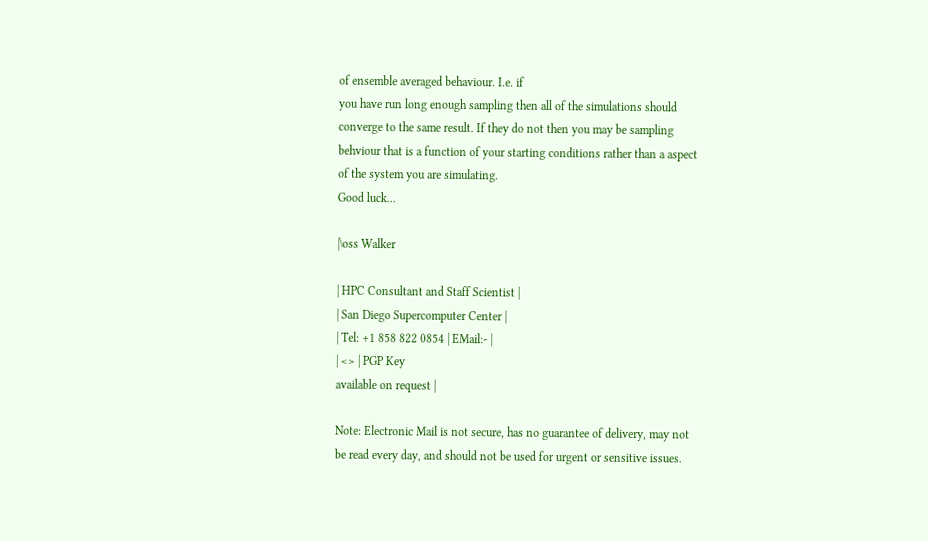of ensemble averaged behaviour. I.e. if
you have run long enough sampling then all of the simulations should
converge to the same result. If they do not then you may be sampling
behviour that is a function of your starting conditions rather than a aspect
of the system you are simulating.
Good luck...

|\oss Walker

| HPC Consultant and Staff Scientist |
| San Diego Supercomputer Center |
| Tel: +1 858 822 0854 | EMail:- |
| <> | PGP Key
available on request |

Note: Electronic Mail is not secure, has no guarantee of delivery, may not
be read every day, and should not be used for urgent or sensitive issues.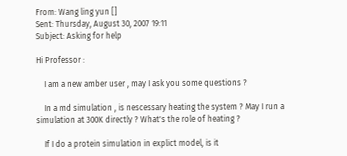From: Wang ling yun []
Sent: Thursday, August 30, 2007 19:11
Subject: Asking for help

Hi Professor :

    I am a new amber user , may I ask you some questions ?

    In a md simulation , is nescessary heating the system ? May I run a
simulation at 300K directly ? What's the role of heating ?

    If I do a protein simulation in explict model, is it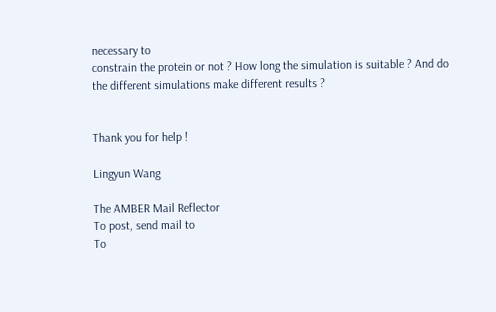necessary to
constrain the protein or not ? How long the simulation is suitable ? And do
the different simulations make different results ?


Thank you for help !

Lingyun Wang

The AMBER Mail Reflector
To post, send mail to
To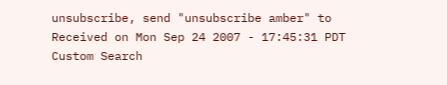unsubscribe, send "unsubscribe amber" to
Received on Mon Sep 24 2007 - 17:45:31 PDT
Custom Search